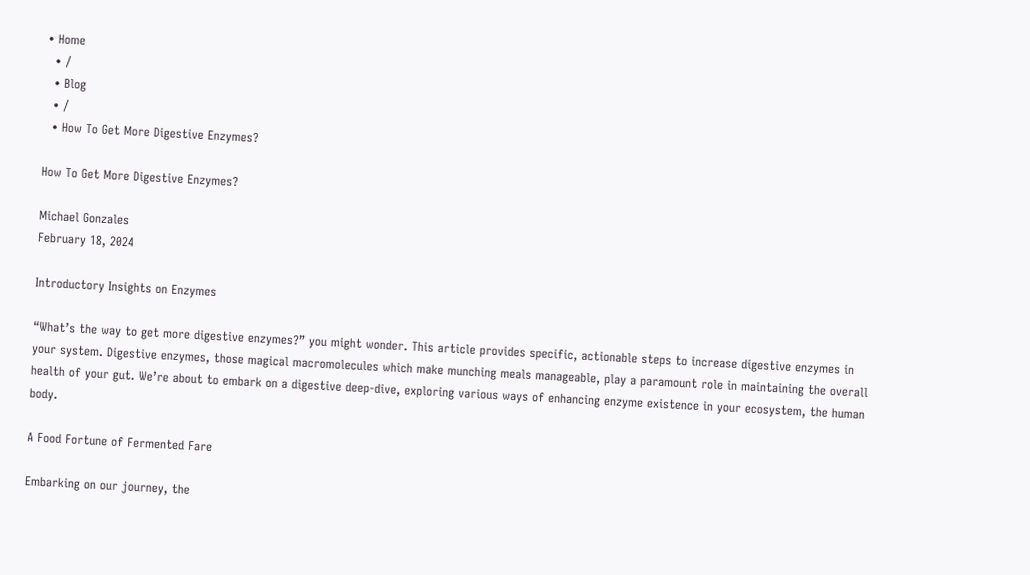• Home
  • /
  • Blog
  • /
  • How To Get More Digestive Enzymes?

How To Get More Digestive Enzymes?

Michael Gonzales
February 18, 2024

Introductory Insights on Enzymes

“What’s the way to get more digestive enzymes?” you might wonder. This article provides specific, actionable steps to increase digestive enzymes in your system. Digestive enzymes, those magical macromolecules which make munching meals manageable, play a paramount role in maintaining the overall health of your gut. We’re about to embark on a digestive deep-dive, exploring various ways of enhancing enzyme existence in your ecosystem, the human body.

A Food Fortune of Fermented Fare

Embarking on our journey, the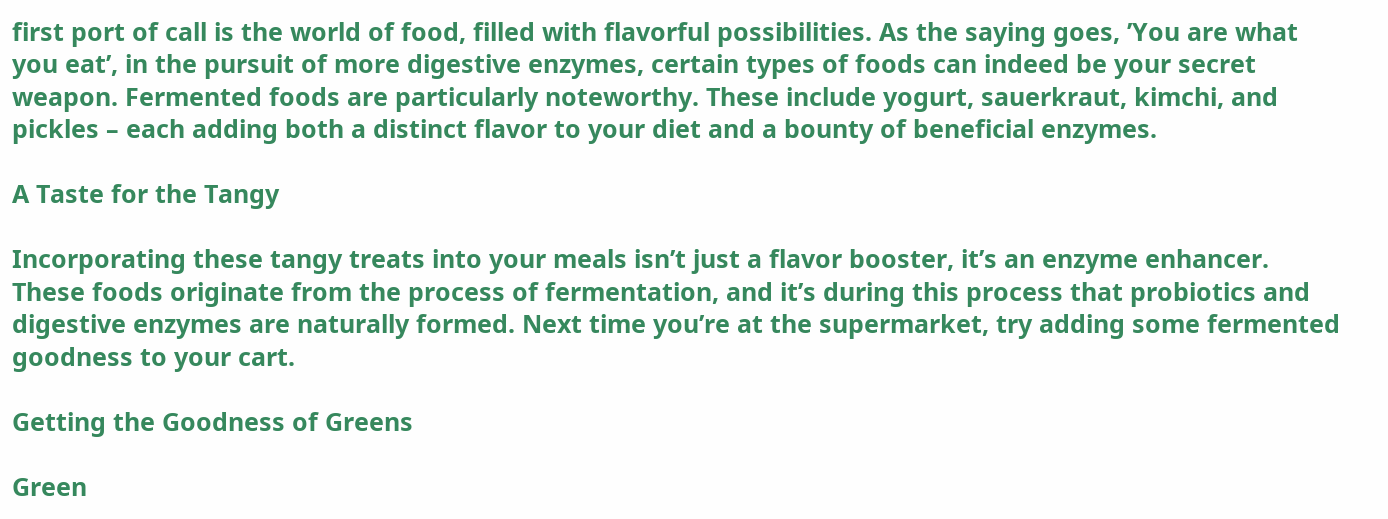first port of call is the world of food, filled with flavorful possibilities. As the saying goes, ’You are what you eat’, in the pursuit of more digestive enzymes, certain types of foods can indeed be your secret weapon. Fermented foods are particularly noteworthy. These include yogurt, sauerkraut, kimchi, and pickles – each adding both a distinct flavor to your diet and a bounty of beneficial enzymes.

A Taste for the Tangy

Incorporating these tangy treats into your meals isn’t just a flavor booster, it’s an enzyme enhancer. These foods originate from the process of fermentation, and it’s during this process that probiotics and digestive enzymes are naturally formed. Next time you’re at the supermarket, try adding some fermented goodness to your cart.

Getting the Goodness of Greens

Green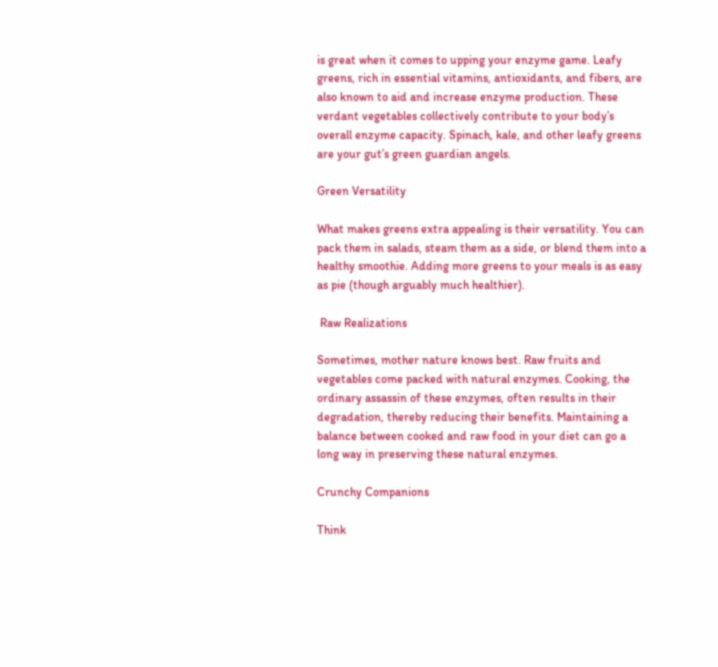is great when it comes to upping your enzyme game. Leafy greens, rich in essential vitamins, antioxidants, and fibers, are also known to aid and increase enzyme production. These verdant vegetables collectively contribute to your body’s overall enzyme capacity. Spinach, kale, and other leafy greens are your gut’s green guardian angels.

Green Versatility

What makes greens extra appealing is their versatility. You can pack them in salads, steam them as a side, or blend them into a healthy smoothie. Adding more greens to your meals is as easy as pie (though arguably much healthier).

 Raw Realizations

Sometimes, mother nature knows best. Raw fruits and vegetables come packed with natural enzymes. Cooking, the ordinary assassin of these enzymes, often results in their degradation, thereby reducing their benefits. Maintaining a balance between cooked and raw food in your diet can go a long way in preserving these natural enzymes.

Crunchy Companions

Think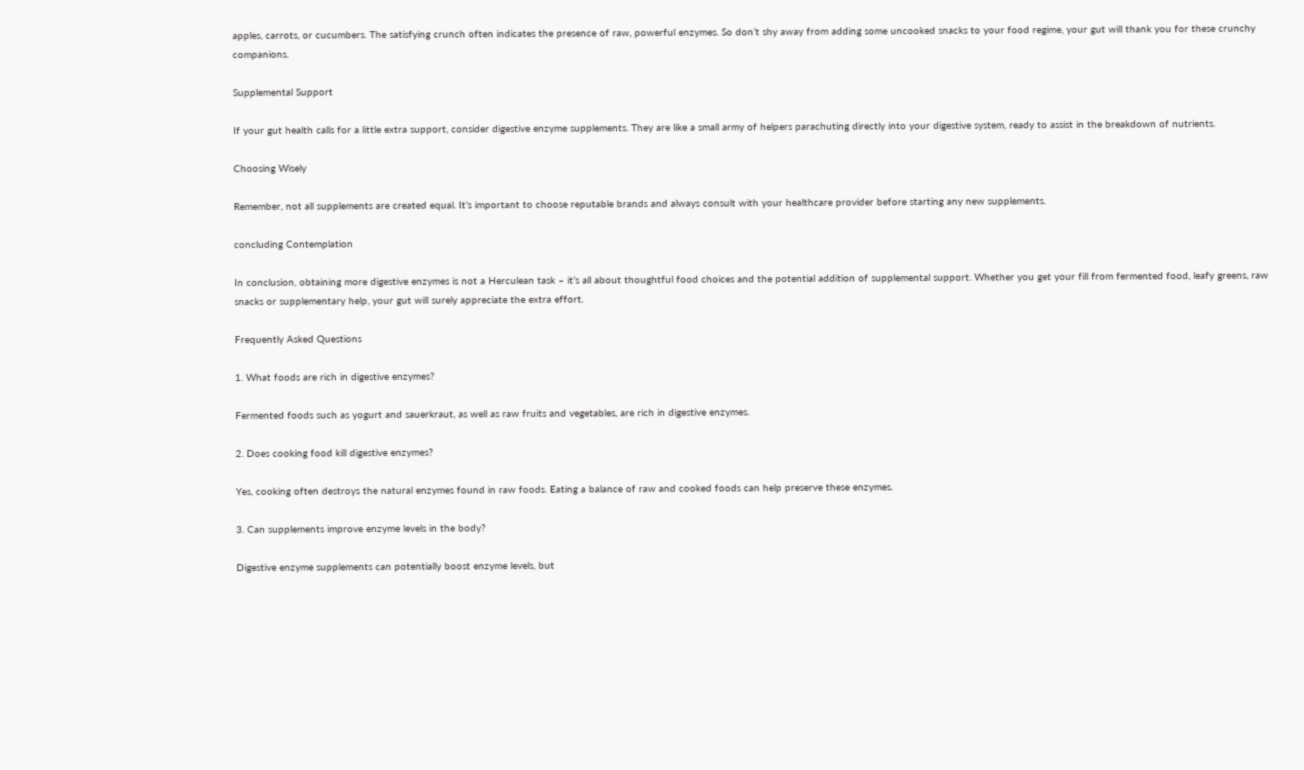apples, carrots, or cucumbers. The satisfying crunch often indicates the presence of raw, powerful enzymes. So don’t shy away from adding some uncooked snacks to your food regime, your gut will thank you for these crunchy companions.

Supplemental Support

If your gut health calls for a little extra support, consider digestive enzyme supplements. They are like a small army of helpers parachuting directly into your digestive system, ready to assist in the breakdown of nutrients.

Choosing Wisely

Remember, not all supplements are created equal. It’s important to choose reputable brands and always consult with your healthcare provider before starting any new supplements.

concluding Contemplation

In conclusion, obtaining more digestive enzymes is not a Herculean task – it’s all about thoughtful food choices and the potential addition of supplemental support. Whether you get your fill from fermented food, leafy greens, raw snacks or supplementary help, your gut will surely appreciate the extra effort.

Frequently Asked Questions

1. What foods are rich in digestive enzymes?

Fermented foods such as yogurt and sauerkraut, as well as raw fruits and vegetables, are rich in digestive enzymes.

2. Does cooking food kill digestive enzymes?

Yes, cooking often destroys the natural enzymes found in raw foods. Eating a balance of raw and cooked foods can help preserve these enzymes.

3. Can supplements improve enzyme levels in the body?

Digestive enzyme supplements can potentially boost enzyme levels, but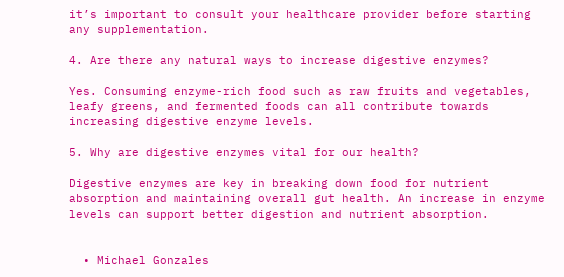it’s important to consult your healthcare provider before starting any supplementation.

4. Are there any natural ways to increase digestive enzymes?

Yes. Consuming enzyme-rich food such as raw fruits and vegetables, leafy greens, and fermented foods can all contribute towards increasing digestive enzyme levels.

5. Why are digestive enzymes vital for our health?

Digestive enzymes are key in breaking down food for nutrient absorption and maintaining overall gut health. An increase in enzyme levels can support better digestion and nutrient absorption.


  • Michael Gonzales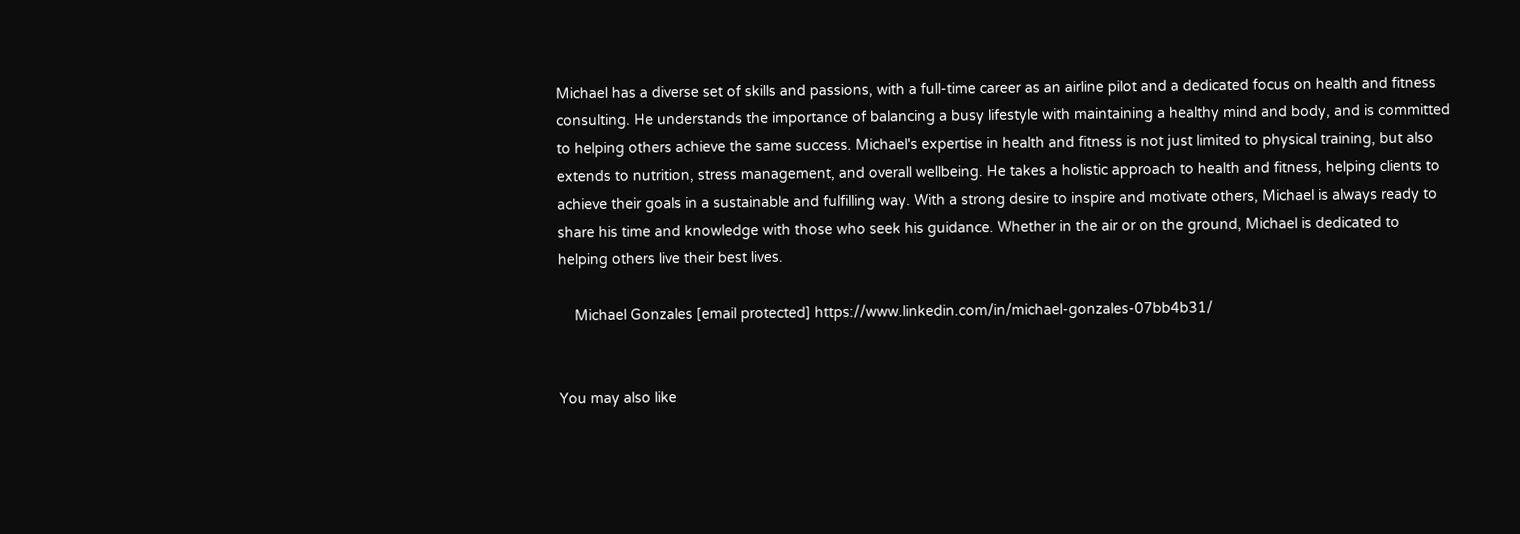Michael has a diverse set of skills and passions, with a full-time career as an airline pilot and a dedicated focus on health and fitness consulting. He understands the importance of balancing a busy lifestyle with maintaining a healthy mind and body, and is committed to helping others achieve the same success. Michael's expertise in health and fitness is not just limited to physical training, but also extends to nutrition, stress management, and overall wellbeing. He takes a holistic approach to health and fitness, helping clients to achieve their goals in a sustainable and fulfilling way. With a strong desire to inspire and motivate others, Michael is always ready to share his time and knowledge with those who seek his guidance. Whether in the air or on the ground, Michael is dedicated to helping others live their best lives.

    Michael Gonzales [email protected] https://www.linkedin.com/in/michael-gonzales-07bb4b31/


You may also like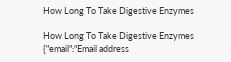How Long To Take Digestive Enzymes

How Long To Take Digestive Enzymes
{"email":"Email address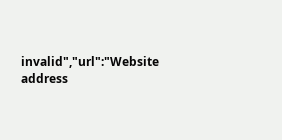invalid","url":"Website address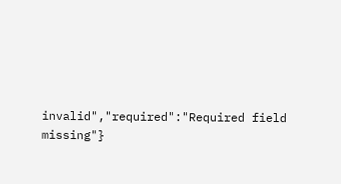invalid","required":"Required field missing"}